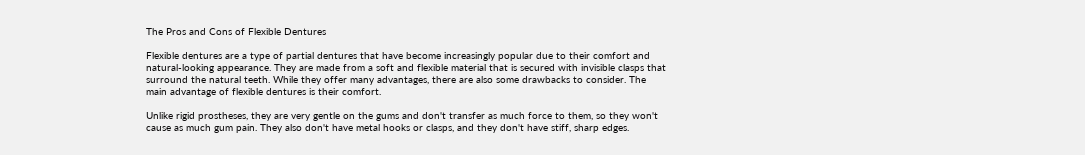The Pros and Cons of Flexible Dentures

Flexible dentures are a type of partial dentures that have become increasingly popular due to their comfort and natural-looking appearance. They are made from a soft and flexible material that is secured with invisible clasps that surround the natural teeth. While they offer many advantages, there are also some drawbacks to consider. The main advantage of flexible dentures is their comfort.

Unlike rigid prostheses, they are very gentle on the gums and don't transfer as much force to them, so they won't cause as much gum pain. They also don't have metal hooks or clasps, and they don't have stiff, sharp edges.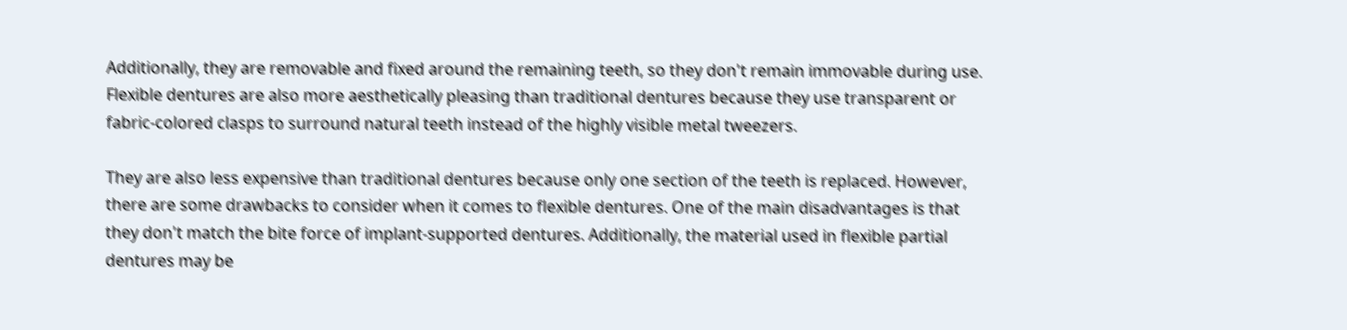Additionally, they are removable and fixed around the remaining teeth, so they don't remain immovable during use. Flexible dentures are also more aesthetically pleasing than traditional dentures because they use transparent or fabric-colored clasps to surround natural teeth instead of the highly visible metal tweezers.

They are also less expensive than traditional dentures because only one section of the teeth is replaced. However, there are some drawbacks to consider when it comes to flexible dentures. One of the main disadvantages is that they don't match the bite force of implant-supported dentures. Additionally, the material used in flexible partial dentures may be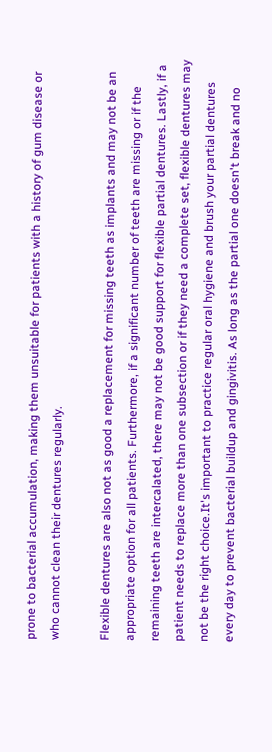prone to bacterial accumulation, making them unsuitable for patients with a history of gum disease or who cannot clean their dentures regularly.

Flexible dentures are also not as good a replacement for missing teeth as implants and may not be an appropriate option for all patients. Furthermore, if a significant number of teeth are missing or if the remaining teeth are intercalated, there may not be good support for flexible partial dentures. Lastly, if a patient needs to replace more than one subsection or if they need a complete set, flexible dentures may not be the right choice.It's important to practice regular oral hygiene and brush your partial dentures every day to prevent bacterial buildup and gingivitis. As long as the partial one doesn't break and no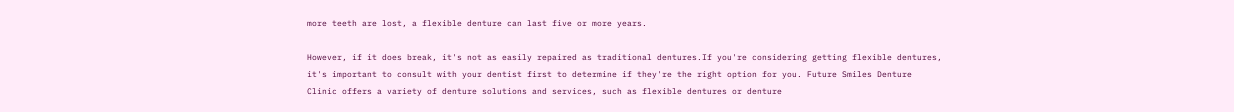more teeth are lost, a flexible denture can last five or more years.

However, if it does break, it's not as easily repaired as traditional dentures.If you're considering getting flexible dentures, it's important to consult with your dentist first to determine if they're the right option for you. Future Smiles Denture Clinic offers a variety of denture solutions and services, such as flexible dentures or denture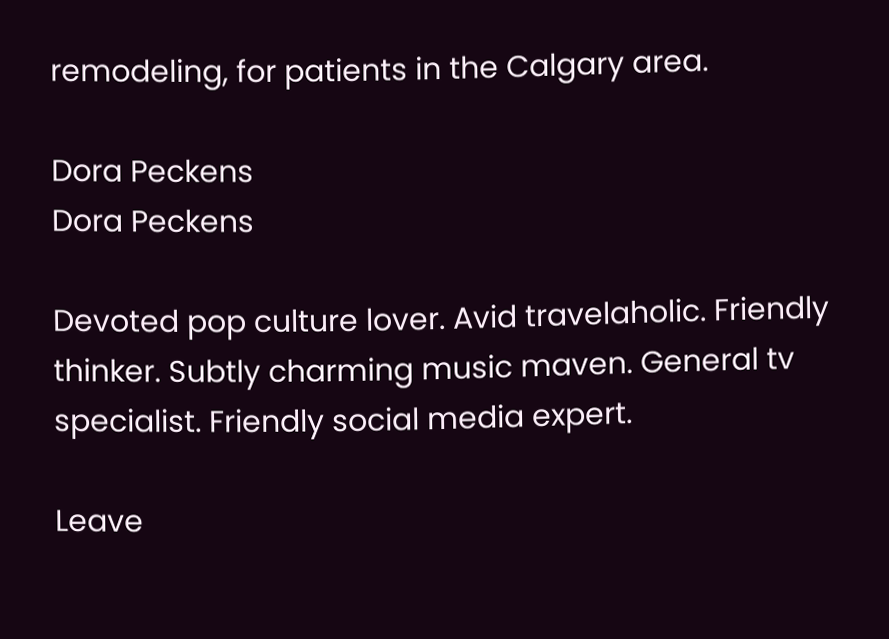remodeling, for patients in the Calgary area.

Dora Peckens
Dora Peckens

Devoted pop culture lover. Avid travelaholic. Friendly thinker. Subtly charming music maven. General tv specialist. Friendly social media expert.

Leave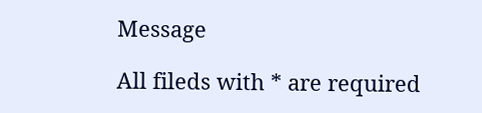Message

All fileds with * are required